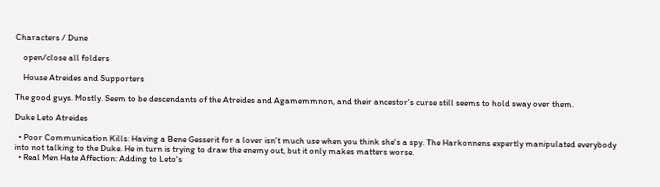Characters / Dune

    open/close all folders

    House Atreides and Supporters

The good guys. Mostly. Seem to be descendants of the Atreides and Agamemmnon, and their ancestor's curse still seems to hold sway over them.

Duke Leto Atreides

  • Poor Communication Kills: Having a Bene Gesserit for a lover isn't much use when you think she's a spy. The Harkonnens expertly manipulated everybody into not talking to the Duke. He in turn is trying to draw the enemy out, but it only makes matters worse.
  • Real Men Hate Affection: Adding to Leto's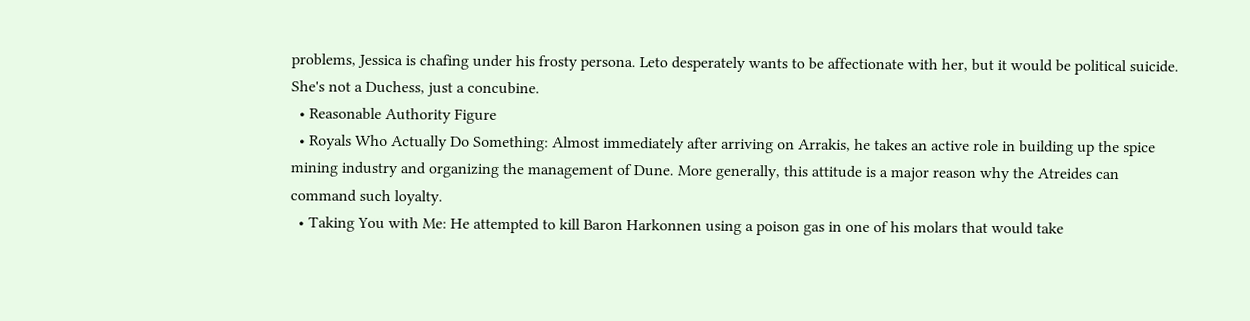problems, Jessica is chafing under his frosty persona. Leto desperately wants to be affectionate with her, but it would be political suicide. She's not a Duchess, just a concubine.
  • Reasonable Authority Figure
  • Royals Who Actually Do Something: Almost immediately after arriving on Arrakis, he takes an active role in building up the spice mining industry and organizing the management of Dune. More generally, this attitude is a major reason why the Atreides can command such loyalty.
  • Taking You with Me: He attempted to kill Baron Harkonnen using a poison gas in one of his molars that would take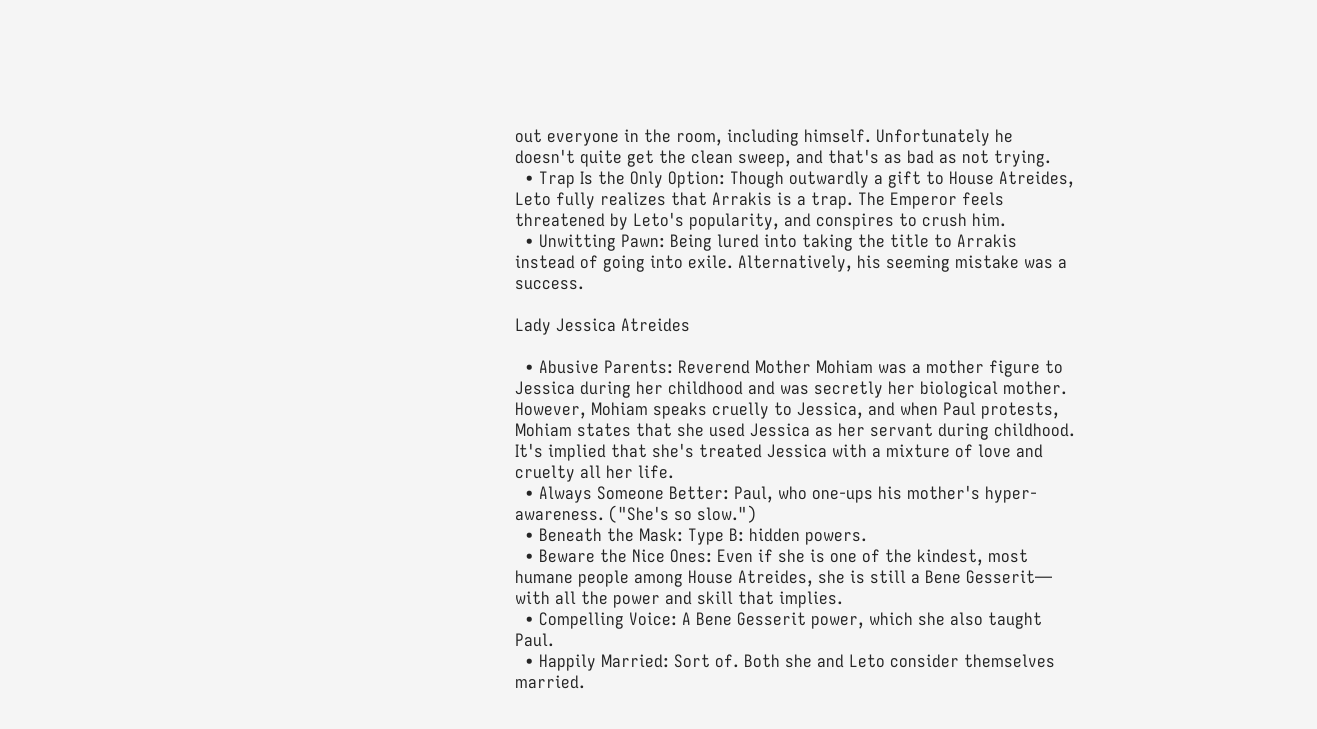out everyone in the room, including himself. Unfortunately he doesn't quite get the clean sweep, and that's as bad as not trying.
  • Trap Is the Only Option: Though outwardly a gift to House Atreides, Leto fully realizes that Arrakis is a trap. The Emperor feels threatened by Leto's popularity, and conspires to crush him.
  • Unwitting Pawn: Being lured into taking the title to Arrakis instead of going into exile. Alternatively, his seeming mistake was a success.

Lady Jessica Atreides

  • Abusive Parents: Reverend Mother Mohiam was a mother figure to Jessica during her childhood and was secretly her biological mother. However, Mohiam speaks cruelly to Jessica, and when Paul protests, Mohiam states that she used Jessica as her servant during childhood. It's implied that she's treated Jessica with a mixture of love and cruelty all her life.
  • Always Someone Better: Paul, who one-ups his mother's hyper-awareness. ("She's so slow.")
  • Beneath the Mask: Type B: hidden powers.
  • Beware the Nice Ones: Even if she is one of the kindest, most humane people among House Atreides, she is still a Bene Gesserit— with all the power and skill that implies.
  • Compelling Voice: A Bene Gesserit power, which she also taught Paul.
  • Happily Married: Sort of. Both she and Leto consider themselves married.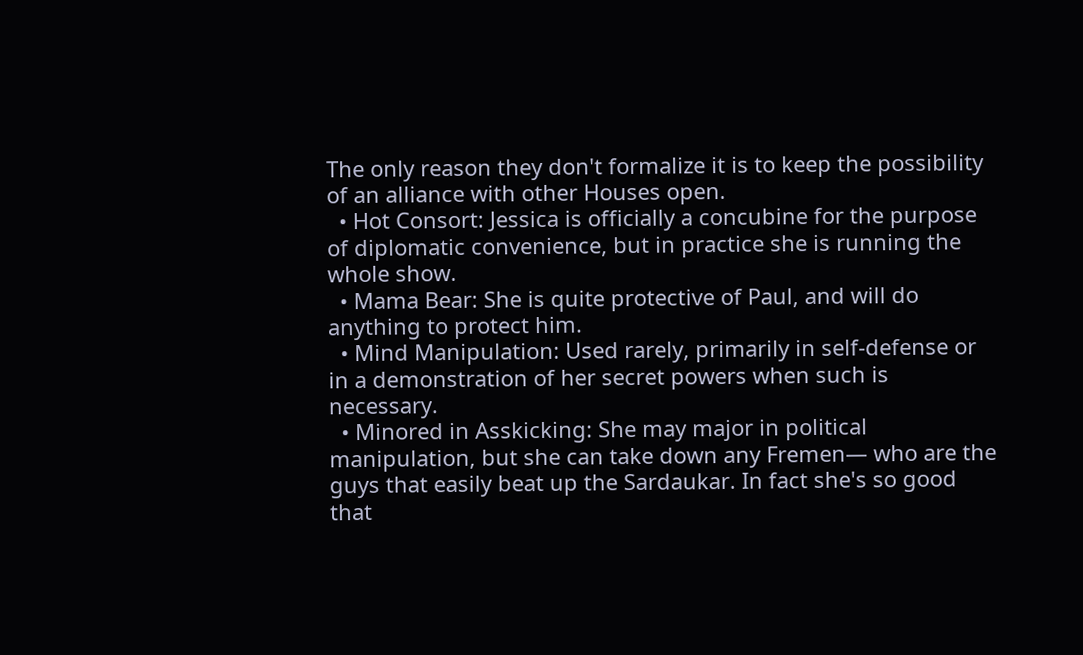The only reason they don't formalize it is to keep the possibility of an alliance with other Houses open.
  • Hot Consort: Jessica is officially a concubine for the purpose of diplomatic convenience, but in practice she is running the whole show.
  • Mama Bear: She is quite protective of Paul, and will do anything to protect him.
  • Mind Manipulation: Used rarely, primarily in self-defense or in a demonstration of her secret powers when such is necessary.
  • Minored in Asskicking: She may major in political manipulation, but she can take down any Fremen— who are the guys that easily beat up the Sardaukar. In fact she's so good that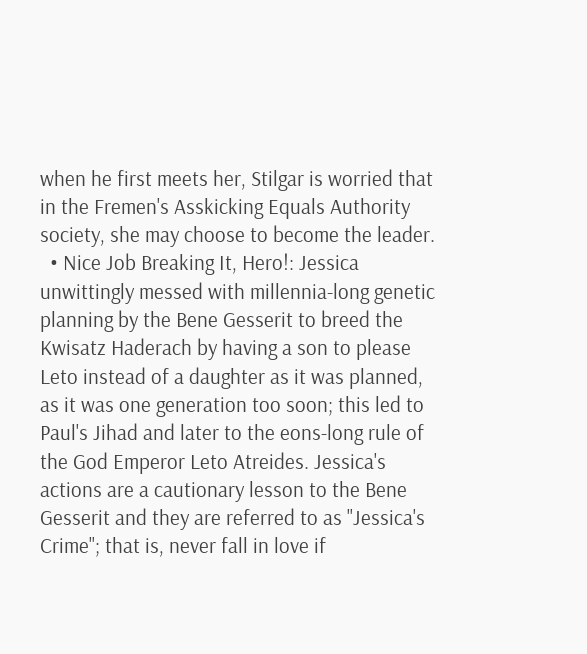when he first meets her, Stilgar is worried that in the Fremen's Asskicking Equals Authority society, she may choose to become the leader.
  • Nice Job Breaking It, Hero!: Jessica unwittingly messed with millennia-long genetic planning by the Bene Gesserit to breed the Kwisatz Haderach by having a son to please Leto instead of a daughter as it was planned, as it was one generation too soon; this led to Paul's Jihad and later to the eons-long rule of the God Emperor Leto Atreides. Jessica's actions are a cautionary lesson to the Bene Gesserit and they are referred to as "Jessica's Crime"; that is, never fall in love if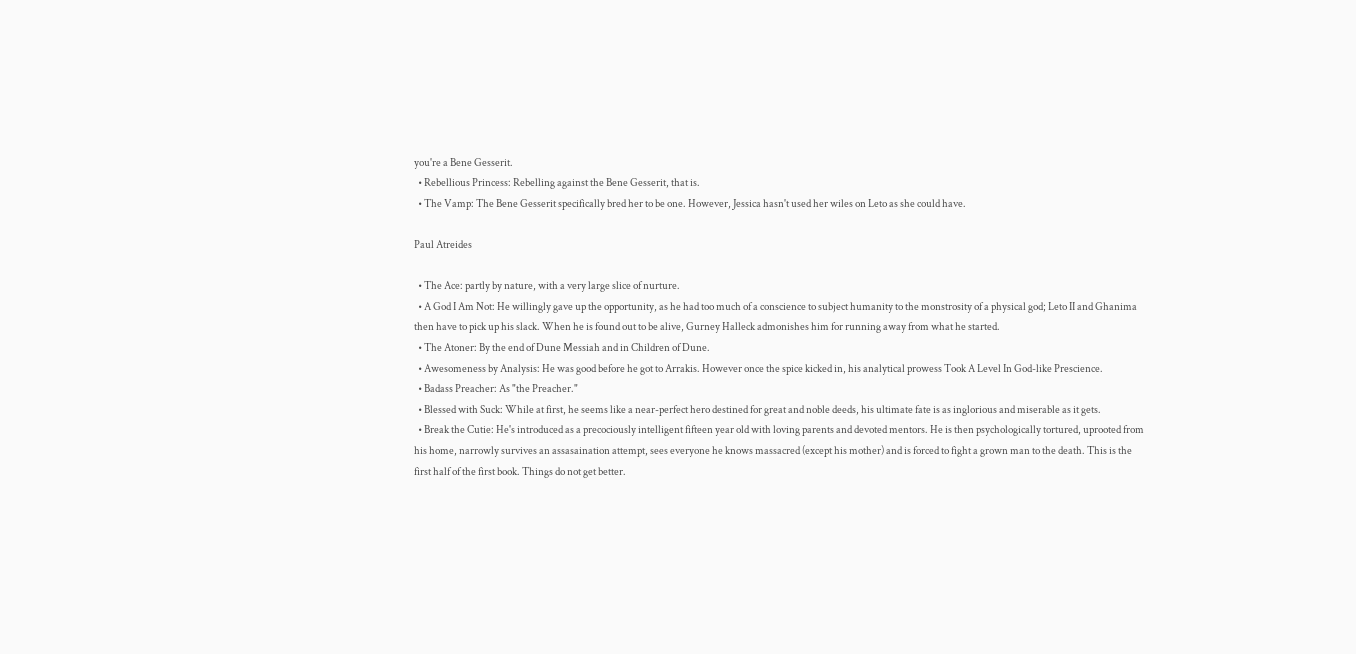you're a Bene Gesserit.
  • Rebellious Princess: Rebelling against the Bene Gesserit, that is.
  • The Vamp: The Bene Gesserit specifically bred her to be one. However, Jessica hasn't used her wiles on Leto as she could have.

Paul Atreides

  • The Ace: partly by nature, with a very large slice of nurture.
  • A God I Am Not: He willingly gave up the opportunity, as he had too much of a conscience to subject humanity to the monstrosity of a physical god; Leto II and Ghanima then have to pick up his slack. When he is found out to be alive, Gurney Halleck admonishes him for running away from what he started.
  • The Atoner: By the end of Dune Messiah and in Children of Dune.
  • Awesomeness by Analysis: He was good before he got to Arrakis. However once the spice kicked in, his analytical prowess Took A Level In God-like Prescience.
  • Badass Preacher: As "the Preacher."
  • Blessed with Suck: While at first, he seems like a near-perfect hero destined for great and noble deeds, his ultimate fate is as inglorious and miserable as it gets.
  • Break the Cutie: He's introduced as a precociously intelligent fifteen year old with loving parents and devoted mentors. He is then psychologically tortured, uprooted from his home, narrowly survives an assasaination attempt, sees everyone he knows massacred (except his mother) and is forced to fight a grown man to the death. This is the first half of the first book. Things do not get better.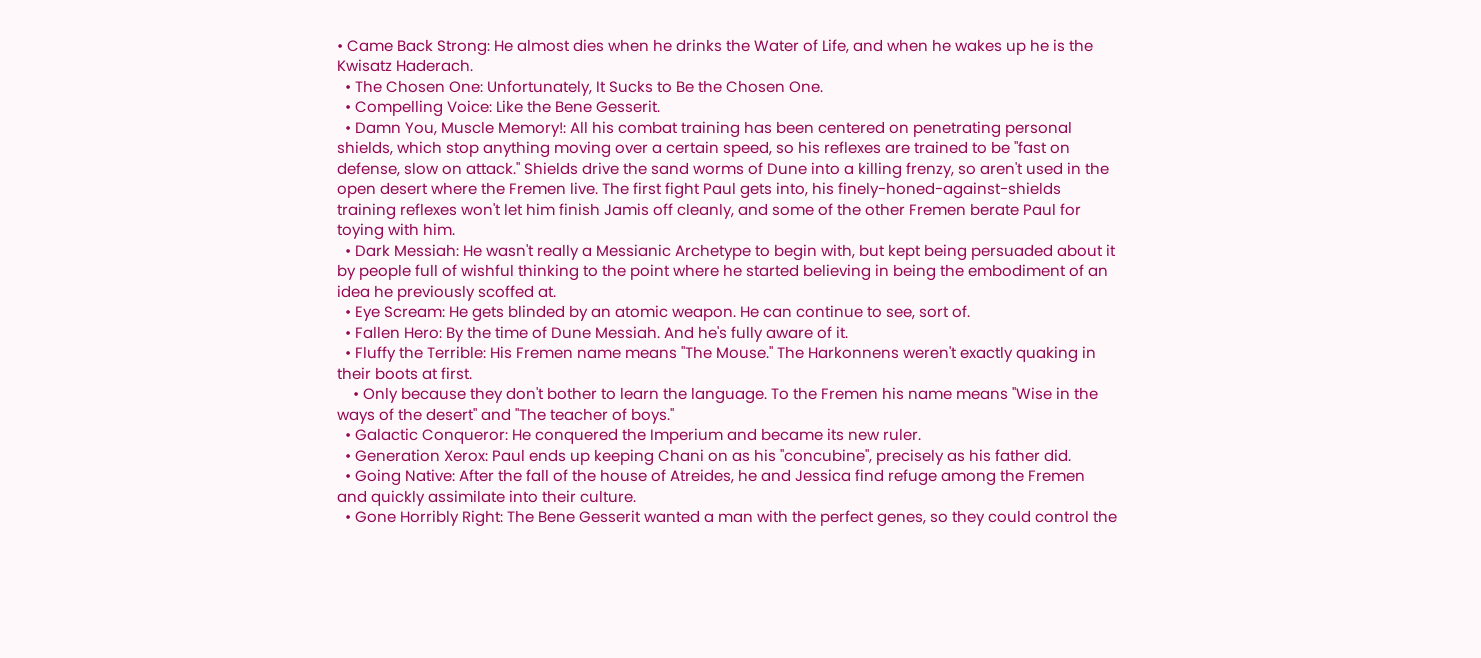• Came Back Strong: He almost dies when he drinks the Water of Life, and when he wakes up he is the Kwisatz Haderach.
  • The Chosen One: Unfortunately, It Sucks to Be the Chosen One.
  • Compelling Voice: Like the Bene Gesserit.
  • Damn You, Muscle Memory!: All his combat training has been centered on penetrating personal shields, which stop anything moving over a certain speed, so his reflexes are trained to be "fast on defense, slow on attack." Shields drive the sand worms of Dune into a killing frenzy, so aren't used in the open desert where the Fremen live. The first fight Paul gets into, his finely-honed-against-shields training reflexes won't let him finish Jamis off cleanly, and some of the other Fremen berate Paul for toying with him.
  • Dark Messiah: He wasn't really a Messianic Archetype to begin with, but kept being persuaded about it by people full of wishful thinking to the point where he started believing in being the embodiment of an idea he previously scoffed at.
  • Eye Scream: He gets blinded by an atomic weapon. He can continue to see, sort of.
  • Fallen Hero: By the time of Dune Messiah. And he's fully aware of it.
  • Fluffy the Terrible: His Fremen name means "The Mouse." The Harkonnens weren't exactly quaking in their boots at first.
    • Only because they don't bother to learn the language. To the Fremen his name means "Wise in the ways of the desert" and "The teacher of boys."
  • Galactic Conqueror: He conquered the Imperium and became its new ruler.
  • Generation Xerox: Paul ends up keeping Chani on as his "concubine", precisely as his father did.
  • Going Native: After the fall of the house of Atreides, he and Jessica find refuge among the Fremen and quickly assimilate into their culture.
  • Gone Horribly Right: The Bene Gesserit wanted a man with the perfect genes, so they could control the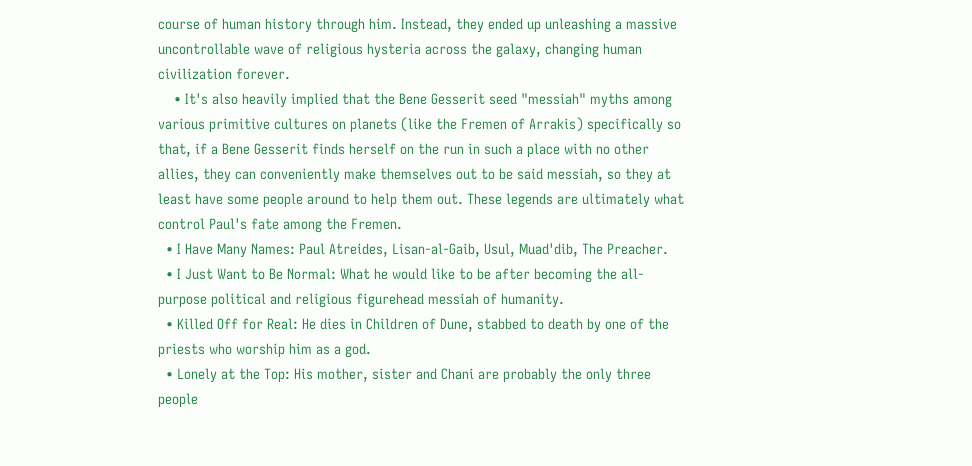course of human history through him. Instead, they ended up unleashing a massive uncontrollable wave of religious hysteria across the galaxy, changing human civilization forever.
    • It's also heavily implied that the Bene Gesserit seed "messiah" myths among various primitive cultures on planets (like the Fremen of Arrakis) specifically so that, if a Bene Gesserit finds herself on the run in such a place with no other allies, they can conveniently make themselves out to be said messiah, so they at least have some people around to help them out. These legends are ultimately what control Paul's fate among the Fremen.
  • I Have Many Names: Paul Atreides, Lisan-al-Gaib, Usul, Muad'dib, The Preacher.
  • I Just Want to Be Normal: What he would like to be after becoming the all-purpose political and religious figurehead messiah of humanity.
  • Killed Off for Real: He dies in Children of Dune, stabbed to death by one of the priests who worship him as a god.
  • Lonely at the Top: His mother, sister and Chani are probably the only three people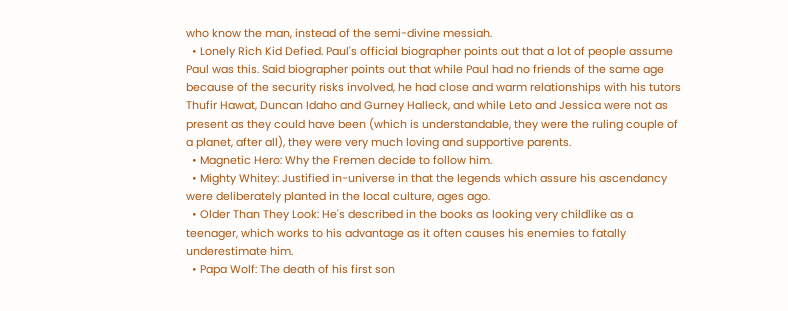who know the man, instead of the semi-divine messiah.
  • Lonely Rich Kid Defied. Paul's official biographer points out that a lot of people assume Paul was this. Said biographer points out that while Paul had no friends of the same age because of the security risks involved, he had close and warm relationships with his tutors Thufir Hawat, Duncan Idaho and Gurney Halleck, and while Leto and Jessica were not as present as they could have been (which is understandable, they were the ruling couple of a planet, after all), they were very much loving and supportive parents.
  • Magnetic Hero: Why the Fremen decide to follow him.
  • Mighty Whitey: Justified in-universe in that the legends which assure his ascendancy were deliberately planted in the local culture, ages ago.
  • Older Than They Look: He's described in the books as looking very childlike as a teenager, which works to his advantage as it often causes his enemies to fatally underestimate him.
  • Papa Wolf: The death of his first son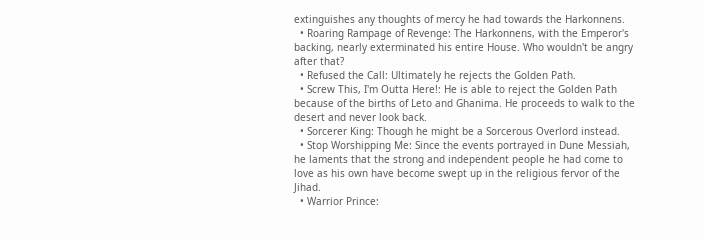extinguishes any thoughts of mercy he had towards the Harkonnens.
  • Roaring Rampage of Revenge: The Harkonnens, with the Emperor's backing, nearly exterminated his entire House. Who wouldn't be angry after that?
  • Refused the Call: Ultimately he rejects the Golden Path.
  • Screw This, I'm Outta Here!: He is able to reject the Golden Path because of the births of Leto and Ghanima. He proceeds to walk to the desert and never look back.
  • Sorcerer King: Though he might be a Sorcerous Overlord instead.
  • Stop Worshipping Me: Since the events portrayed in Dune Messiah, he laments that the strong and independent people he had come to love as his own have become swept up in the religious fervor of the Jihad.
  • Warrior Prince: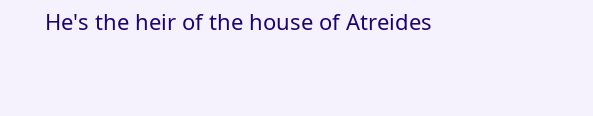He's the heir of the house of Atreides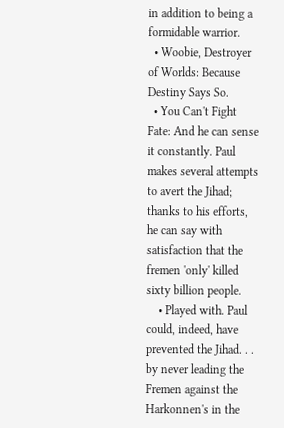in addition to being a formidable warrior.
  • Woobie, Destroyer of Worlds: Because Destiny Says So.
  • You Can't Fight Fate: And he can sense it constantly. Paul makes several attempts to avert the Jihad; thanks to his efforts, he can say with satisfaction that the fremen 'only' killed sixty billion people.
    • Played with. Paul could, indeed, have prevented the Jihad. . . by never leading the Fremen against the Harkonnen's in the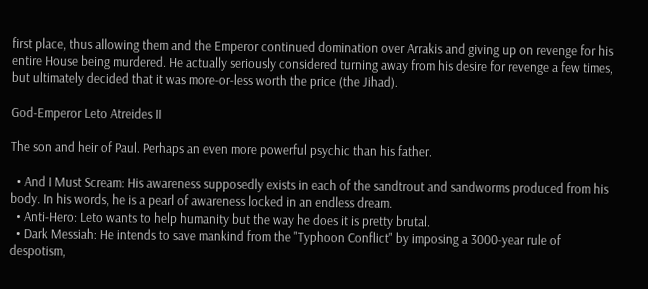first place, thus allowing them and the Emperor continued domination over Arrakis and giving up on revenge for his entire House being murdered. He actually seriously considered turning away from his desire for revenge a few times, but ultimately decided that it was more-or-less worth the price (the Jihad).

God-Emperor Leto Atreides II

The son and heir of Paul. Perhaps an even more powerful psychic than his father.

  • And I Must Scream: His awareness supposedly exists in each of the sandtrout and sandworms produced from his body. In his words, he is a pearl of awareness locked in an endless dream.
  • Anti-Hero: Leto wants to help humanity but the way he does it is pretty brutal.
  • Dark Messiah: He intends to save mankind from the "Typhoon Conflict" by imposing a 3000-year rule of despotism,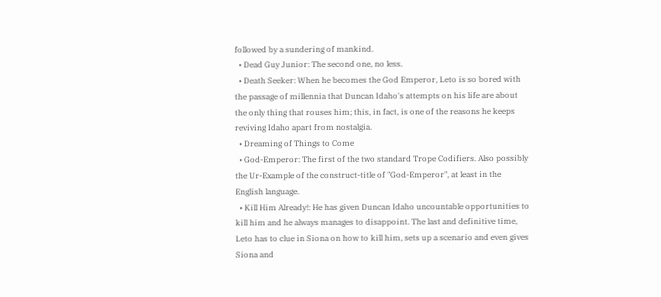followed by a sundering of mankind.
  • Dead Guy Junior: The second one, no less.
  • Death Seeker: When he becomes the God Emperor, Leto is so bored with the passage of millennia that Duncan Idaho's attempts on his life are about the only thing that rouses him; this, in fact, is one of the reasons he keeps reviving Idaho apart from nostalgia.
  • Dreaming of Things to Come
  • God-Emperor: The first of the two standard Trope Codifiers. Also possibly the Ur-Example of the construct-title of "God-Emperor", at least in the English language.
  • Kill Him Already!: He has given Duncan Idaho uncountable opportunities to kill him and he always manages to disappoint. The last and definitive time, Leto has to clue in Siona on how to kill him, sets up a scenario and even gives Siona and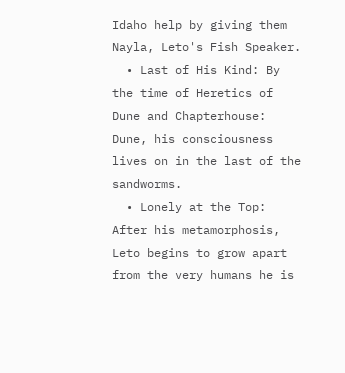Idaho help by giving them Nayla, Leto's Fish Speaker.
  • Last of His Kind: By the time of Heretics of Dune and Chapterhouse: Dune, his consciousness lives on in the last of the sandworms.
  • Lonely at the Top: After his metamorphosis, Leto begins to grow apart from the very humans he is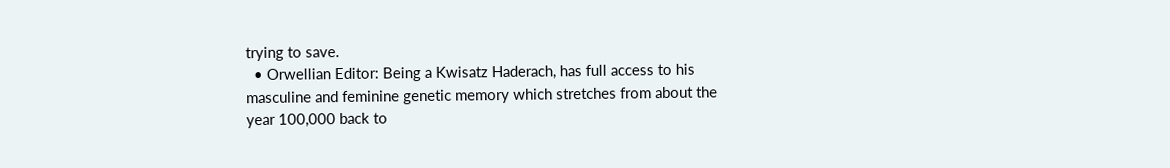trying to save.
  • Orwellian Editor: Being a Kwisatz Haderach, has full access to his masculine and feminine genetic memory which stretches from about the year 100,000 back to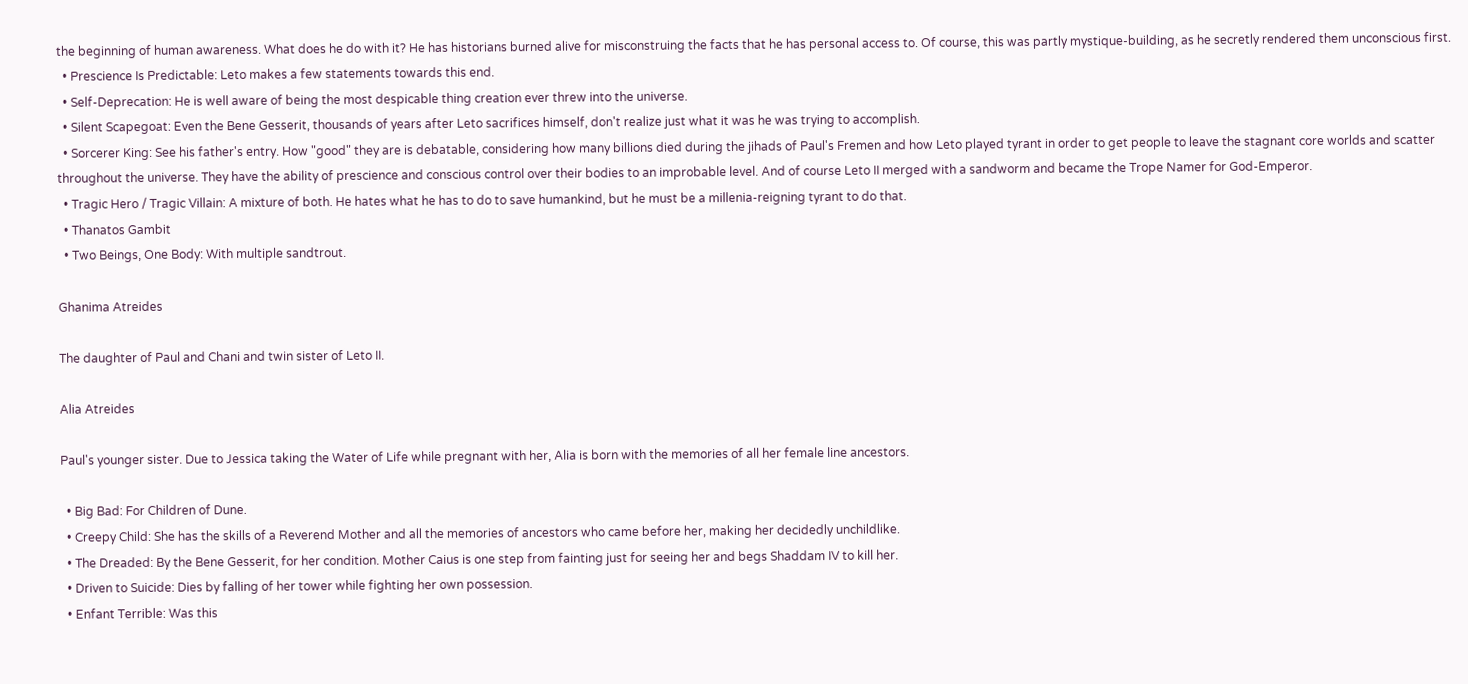the beginning of human awareness. What does he do with it? He has historians burned alive for misconstruing the facts that he has personal access to. Of course, this was partly mystique-building, as he secretly rendered them unconscious first.
  • Prescience Is Predictable: Leto makes a few statements towards this end.
  • Self-Deprecation: He is well aware of being the most despicable thing creation ever threw into the universe.
  • Silent Scapegoat: Even the Bene Gesserit, thousands of years after Leto sacrifices himself, don't realize just what it was he was trying to accomplish.
  • Sorcerer King: See his father's entry. How "good" they are is debatable, considering how many billions died during the jihads of Paul's Fremen and how Leto played tyrant in order to get people to leave the stagnant core worlds and scatter throughout the universe. They have the ability of prescience and conscious control over their bodies to an improbable level. And of course Leto II merged with a sandworm and became the Trope Namer for God-Emperor.
  • Tragic Hero / Tragic Villain: A mixture of both. He hates what he has to do to save humankind, but he must be a millenia-reigning tyrant to do that.
  • Thanatos Gambit
  • Two Beings, One Body: With multiple sandtrout.

Ghanima Atreides

The daughter of Paul and Chani and twin sister of Leto II.

Alia Atreides

Paul's younger sister. Due to Jessica taking the Water of Life while pregnant with her, Alia is born with the memories of all her female line ancestors.

  • Big Bad: For Children of Dune.
  • Creepy Child: She has the skills of a Reverend Mother and all the memories of ancestors who came before her, making her decidedly unchildlike.
  • The Dreaded: By the Bene Gesserit, for her condition. Mother Caius is one step from fainting just for seeing her and begs Shaddam IV to kill her.
  • Driven to Suicide: Dies by falling of her tower while fighting her own possession.
  • Enfant Terrible: Was this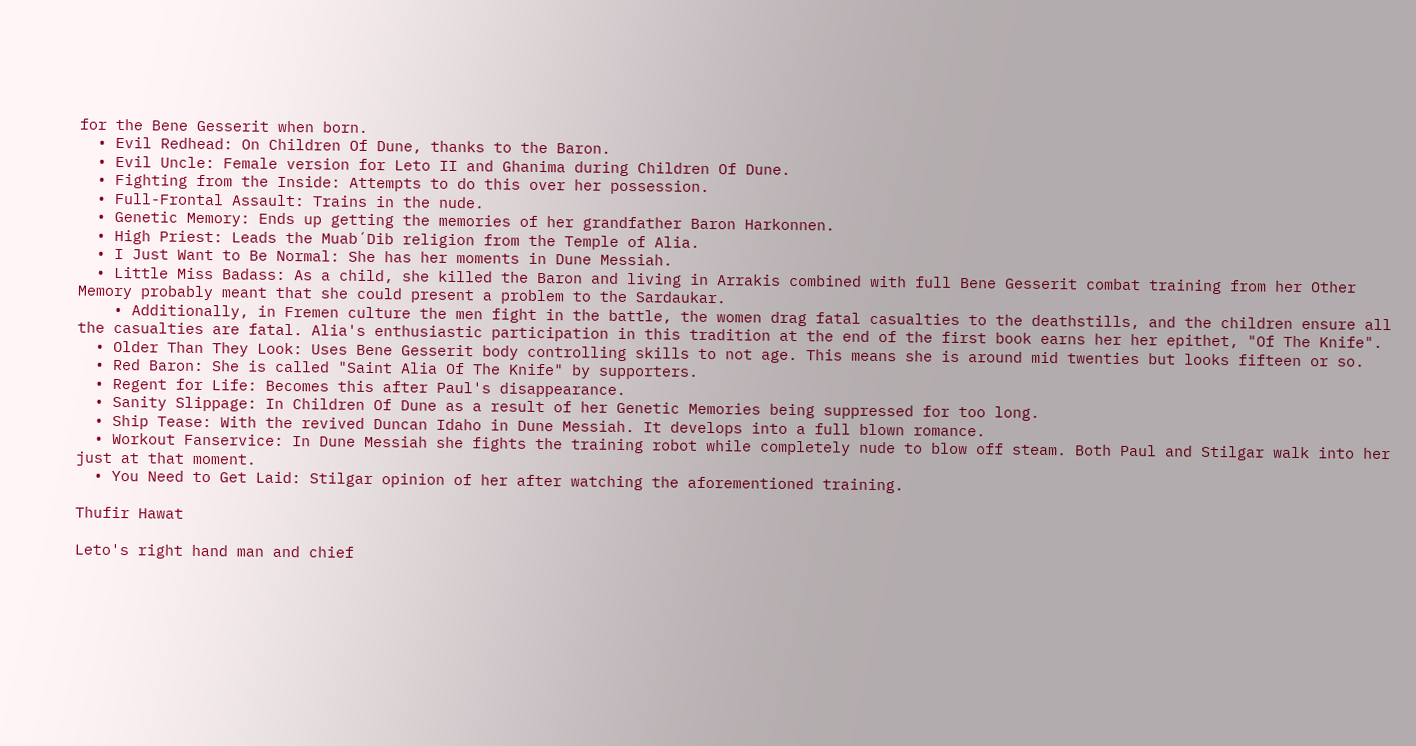for the Bene Gesserit when born.
  • Evil Redhead: On Children Of Dune, thanks to the Baron.
  • Evil Uncle: Female version for Leto II and Ghanima during Children Of Dune.
  • Fighting from the Inside: Attempts to do this over her possession.
  • Full-Frontal Assault: Trains in the nude.
  • Genetic Memory: Ends up getting the memories of her grandfather Baron Harkonnen.
  • High Priest: Leads the Muab´Dib religion from the Temple of Alia.
  • I Just Want to Be Normal: She has her moments in Dune Messiah.
  • Little Miss Badass: As a child, she killed the Baron and living in Arrakis combined with full Bene Gesserit combat training from her Other Memory probably meant that she could present a problem to the Sardaukar.
    • Additionally, in Fremen culture the men fight in the battle, the women drag fatal casualties to the deathstills, and the children ensure all the casualties are fatal. Alia's enthusiastic participation in this tradition at the end of the first book earns her her epithet, "Of The Knife".
  • Older Than They Look: Uses Bene Gesserit body controlling skills to not age. This means she is around mid twenties but looks fifteen or so.
  • Red Baron: She is called "Saint Alia Of The Knife" by supporters.
  • Regent for Life: Becomes this after Paul's disappearance.
  • Sanity Slippage: In Children Of Dune as a result of her Genetic Memories being suppressed for too long.
  • Ship Tease: With the revived Duncan Idaho in Dune Messiah. It develops into a full blown romance.
  • Workout Fanservice: In Dune Messiah she fights the training robot while completely nude to blow off steam. Both Paul and Stilgar walk into her just at that moment.
  • You Need to Get Laid: Stilgar opinion of her after watching the aforementioned training.

Thufir Hawat

Leto's right hand man and chief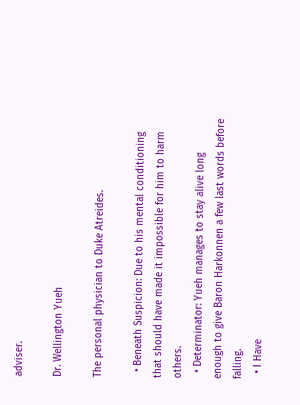adviser.

Dr. Wellington Yueh

The personal physician to Duke Atreides.

  • Beneath Suspicion: Due to his mental conditioning that should have made it impossible for him to harm others.
  • Determinator: Yueh manages to stay alive long enough to give Baron Harkonnen a few last words before falling.
  • I Have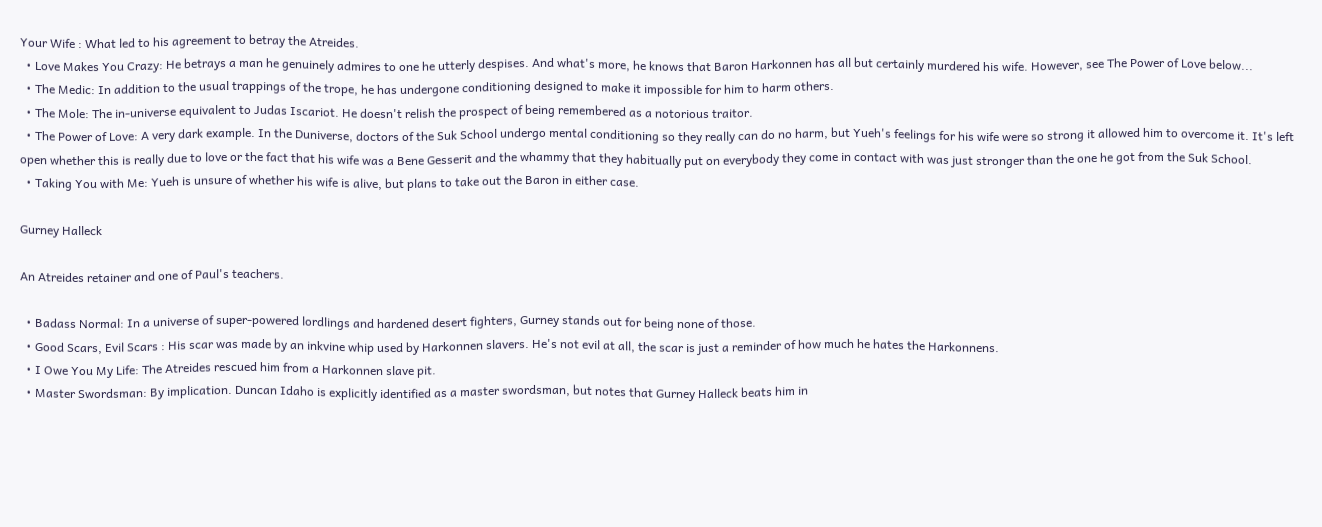Your Wife : What led to his agreement to betray the Atreides.
  • Love Makes You Crazy: He betrays a man he genuinely admires to one he utterly despises. And what's more, he knows that Baron Harkonnen has all but certainly murdered his wife. However, see The Power of Love below...
  • The Medic: In addition to the usual trappings of the trope, he has undergone conditioning designed to make it impossible for him to harm others.
  • The Mole: The in-universe equivalent to Judas Iscariot. He doesn't relish the prospect of being remembered as a notorious traitor.
  • The Power of Love: A very dark example. In the Duniverse, doctors of the Suk School undergo mental conditioning so they really can do no harm, but Yueh's feelings for his wife were so strong it allowed him to overcome it. It's left open whether this is really due to love or the fact that his wife was a Bene Gesserit and the whammy that they habitually put on everybody they come in contact with was just stronger than the one he got from the Suk School.
  • Taking You with Me: Yueh is unsure of whether his wife is alive, but plans to take out the Baron in either case.

Gurney Halleck

An Atreides retainer and one of Paul's teachers.

  • Badass Normal: In a universe of super-powered lordlings and hardened desert fighters, Gurney stands out for being none of those.
  • Good Scars, Evil Scars : His scar was made by an inkvine whip used by Harkonnen slavers. He's not evil at all, the scar is just a reminder of how much he hates the Harkonnens.
  • I Owe You My Life: The Atreides rescued him from a Harkonnen slave pit.
  • Master Swordsman: By implication. Duncan Idaho is explicitly identified as a master swordsman, but notes that Gurney Halleck beats him in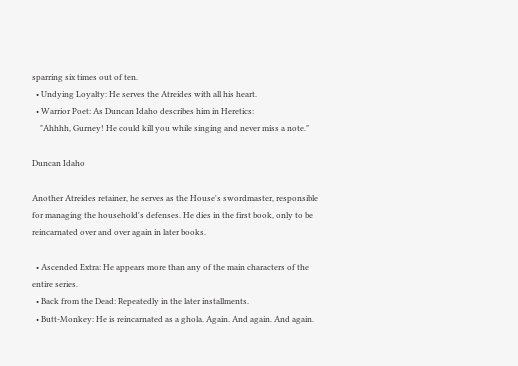sparring six times out of ten.
  • Undying Loyalty: He serves the Atreides with all his heart.
  • Warrior Poet: As Duncan Idaho describes him in Heretics:
    "Ahhhh, Gurney! He could kill you while singing and never miss a note."

Duncan Idaho

Another Atreides retainer, he serves as the House's swordmaster, responsible for managing the household's defenses. He dies in the first book, only to be reincarnated over and over again in later books.

  • Ascended Extra: He appears more than any of the main characters of the entire series.
  • Back from the Dead: Repeatedly in the later installments.
  • Butt-Monkey: He is reincarnated as a ghola. Again. And again. And again.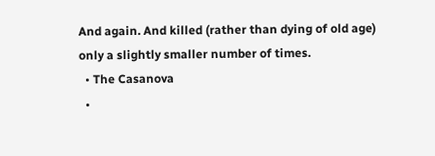And again. And killed (rather than dying of old age) only a slightly smaller number of times.
  • The Casanova
  •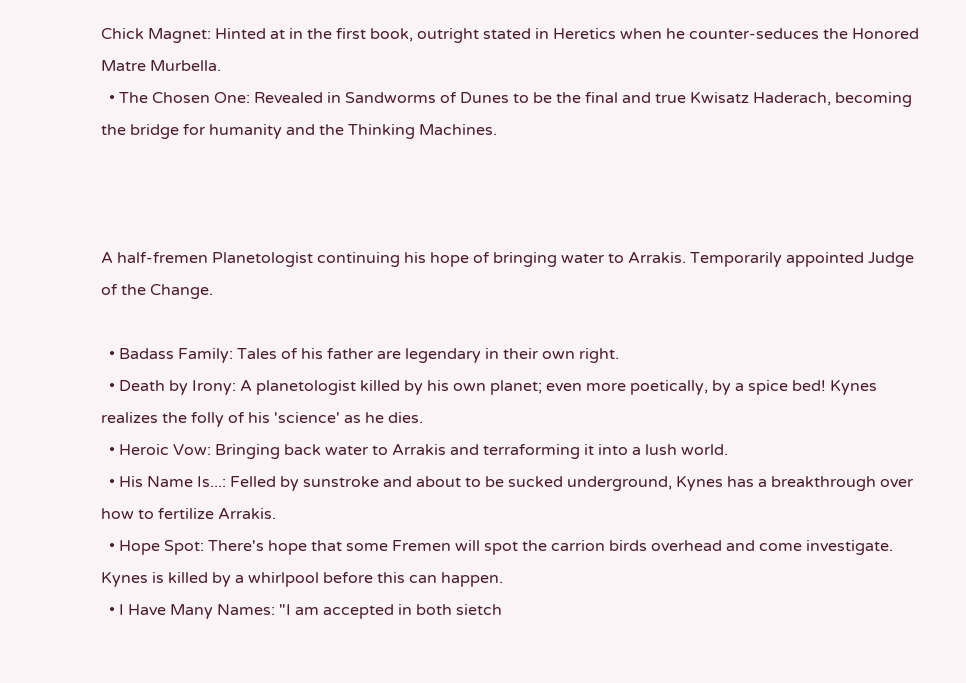Chick Magnet: Hinted at in the first book, outright stated in Heretics when he counter-seduces the Honored Matre Murbella.
  • The Chosen One: Revealed in Sandworms of Dunes to be the final and true Kwisatz Haderach, becoming the bridge for humanity and the Thinking Machines.



A half-fremen Planetologist continuing his hope of bringing water to Arrakis. Temporarily appointed Judge of the Change.

  • Badass Family: Tales of his father are legendary in their own right.
  • Death by Irony: A planetologist killed by his own planet; even more poetically, by a spice bed! Kynes realizes the folly of his 'science' as he dies.
  • Heroic Vow: Bringing back water to Arrakis and terraforming it into a lush world.
  • His Name Is...: Felled by sunstroke and about to be sucked underground, Kynes has a breakthrough over how to fertilize Arrakis.
  • Hope Spot: There's hope that some Fremen will spot the carrion birds overhead and come investigate. Kynes is killed by a whirlpool before this can happen.
  • I Have Many Names: "I am accepted in both sietch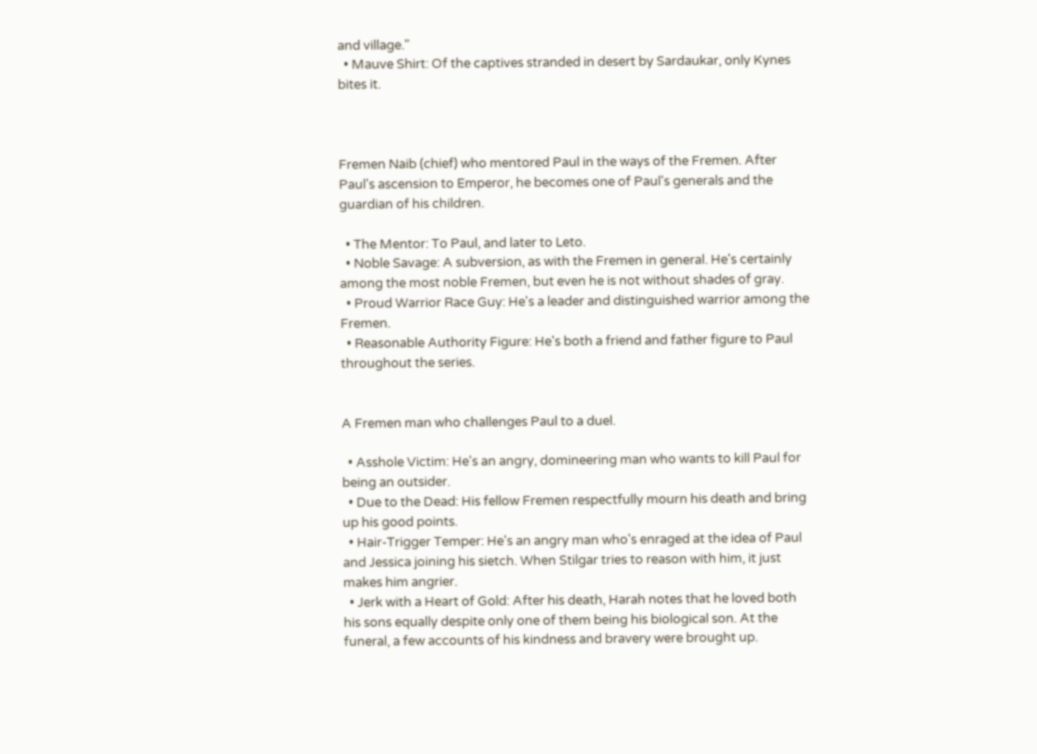and village."
  • Mauve Shirt: Of the captives stranded in desert by Sardaukar, only Kynes bites it.



Fremen Naib (chief) who mentored Paul in the ways of the Fremen. After Paul's ascension to Emperor, he becomes one of Paul's generals and the guardian of his children.

  • The Mentor: To Paul, and later to Leto.
  • Noble Savage: A subversion, as with the Fremen in general. He's certainly among the most noble Fremen, but even he is not without shades of gray.
  • Proud Warrior Race Guy: He's a leader and distinguished warrior among the Fremen.
  • Reasonable Authority Figure: He's both a friend and father figure to Paul throughout the series.


A Fremen man who challenges Paul to a duel.

  • Asshole Victim: He's an angry, domineering man who wants to kill Paul for being an outsider.
  • Due to the Dead: His fellow Fremen respectfully mourn his death and bring up his good points.
  • Hair-Trigger Temper: He's an angry man who's enraged at the idea of Paul and Jessica joining his sietch. When Stilgar tries to reason with him, it just makes him angrier.
  • Jerk with a Heart of Gold: After his death, Harah notes that he loved both his sons equally despite only one of them being his biological son. At the funeral, a few accounts of his kindness and bravery were brought up.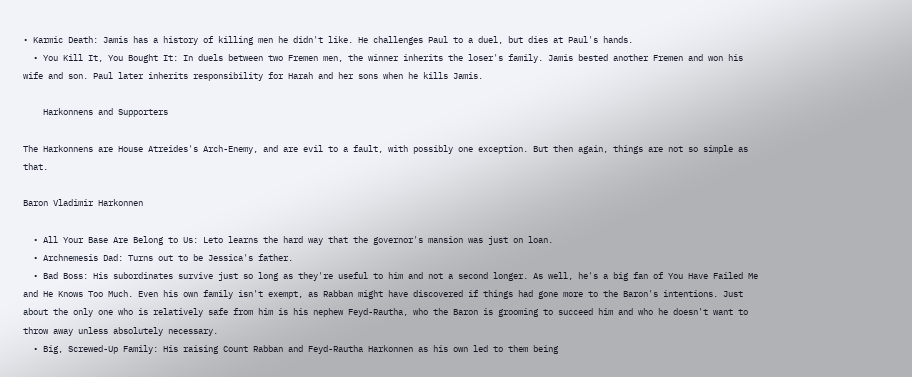• Karmic Death: Jamis has a history of killing men he didn't like. He challenges Paul to a duel, but dies at Paul's hands.
  • You Kill It, You Bought It: In duels between two Fremen men, the winner inherits the loser's family. Jamis bested another Fremen and won his wife and son. Paul later inherits responsibility for Harah and her sons when he kills Jamis.

    Harkonnens and Supporters

The Harkonnens are House Atreides's Arch-Enemy, and are evil to a fault, with possibly one exception. But then again, things are not so simple as that.

Baron Vladimir Harkonnen

  • All Your Base Are Belong to Us: Leto learns the hard way that the governor's mansion was just on loan.
  • Archnemesis Dad: Turns out to be Jessica's father.
  • Bad Boss: His subordinates survive just so long as they're useful to him and not a second longer. As well, he's a big fan of You Have Failed Me and He Knows Too Much. Even his own family isn't exempt, as Rabban might have discovered if things had gone more to the Baron's intentions. Just about the only one who is relatively safe from him is his nephew Feyd-Rautha, who the Baron is grooming to succeed him and who he doesn't want to throw away unless absolutely necessary.
  • Big, Screwed-Up Family: His raising Count Rabban and Feyd-Rautha Harkonnen as his own led to them being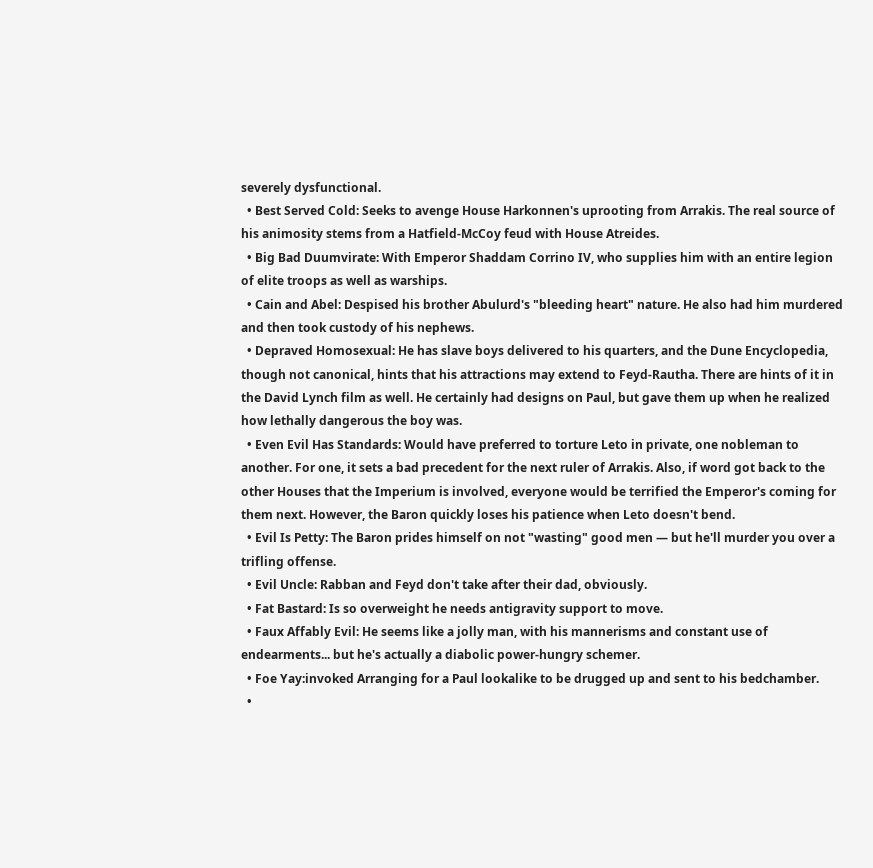severely dysfunctional.
  • Best Served Cold: Seeks to avenge House Harkonnen's uprooting from Arrakis. The real source of his animosity stems from a Hatfield-McCoy feud with House Atreides.
  • Big Bad Duumvirate: With Emperor Shaddam Corrino IV, who supplies him with an entire legion of elite troops as well as warships.
  • Cain and Abel: Despised his brother Abulurd's "bleeding heart" nature. He also had him murdered and then took custody of his nephews.
  • Depraved Homosexual: He has slave boys delivered to his quarters, and the Dune Encyclopedia, though not canonical, hints that his attractions may extend to Feyd-Rautha. There are hints of it in the David Lynch film as well. He certainly had designs on Paul, but gave them up when he realized how lethally dangerous the boy was.
  • Even Evil Has Standards: Would have preferred to torture Leto in private, one nobleman to another. For one, it sets a bad precedent for the next ruler of Arrakis. Also, if word got back to the other Houses that the Imperium is involved, everyone would be terrified the Emperor's coming for them next. However, the Baron quickly loses his patience when Leto doesn't bend.
  • Evil Is Petty: The Baron prides himself on not "wasting" good men — but he'll murder you over a trifling offense.
  • Evil Uncle: Rabban and Feyd don't take after their dad, obviously.
  • Fat Bastard: Is so overweight he needs antigravity support to move.
  • Faux Affably Evil: He seems like a jolly man, with his mannerisms and constant use of endearments... but he's actually a diabolic power-hungry schemer.
  • Foe Yay:invoked Arranging for a Paul lookalike to be drugged up and sent to his bedchamber.
  •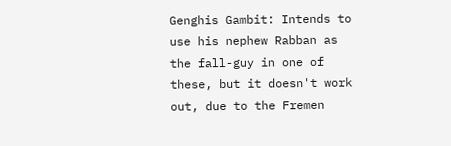Genghis Gambit: Intends to use his nephew Rabban as the fall-guy in one of these, but it doesn't work out, due to the Fremen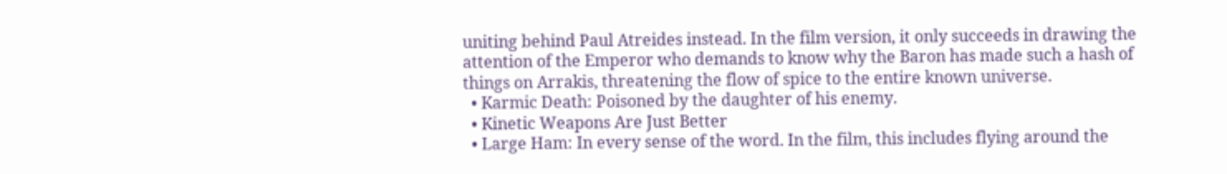uniting behind Paul Atreides instead. In the film version, it only succeeds in drawing the attention of the Emperor who demands to know why the Baron has made such a hash of things on Arrakis, threatening the flow of spice to the entire known universe.
  • Karmic Death: Poisoned by the daughter of his enemy.
  • Kinetic Weapons Are Just Better
  • Large Ham: In every sense of the word. In the film, this includes flying around the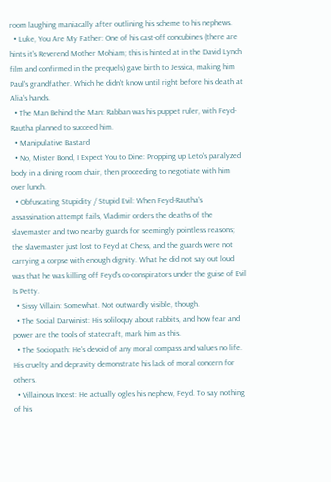room laughing maniacally after outlining his scheme to his nephews.
  • Luke, You Are My Father: One of his cast-off concubines (there are hints it's Reverend Mother Mohiam; this is hinted at in the David Lynch film and confirmed in the prequels) gave birth to Jessica, making him Paul's grandfather. Which he didn't know until right before his death at Alia's hands.
  • The Man Behind the Man: Rabban was his puppet ruler, with Feyd-Rautha planned to succeed him.
  • Manipulative Bastard
  • No, Mister Bond, I Expect You to Dine: Propping up Leto's paralyzed body in a dining room chair, then proceeding to negotiate with him over lunch.
  • Obfuscating Stupidity / Stupid Evil: When Feyd-Rautha's assassination attempt fails, Vladimir orders the deaths of the slavemaster and two nearby guards for seemingly pointless reasons; the slavemaster just lost to Feyd at Chess, and the guards were not carrying a corpse with enough dignity. What he did not say out loud was that he was killing off Feyd's co-conspirators under the guise of Evil Is Petty.
  • Sissy Villain: Somewhat. Not outwardly visible, though.
  • The Social Darwinist: His soliloquy about rabbits, and how fear and power are the tools of statecraft, mark him as this.
  • The Sociopath: He's devoid of any moral compass and values no life. His cruelty and depravity demonstrate his lack of moral concern for others.
  • Villainous Incest: He actually ogles his nephew, Feyd. To say nothing of his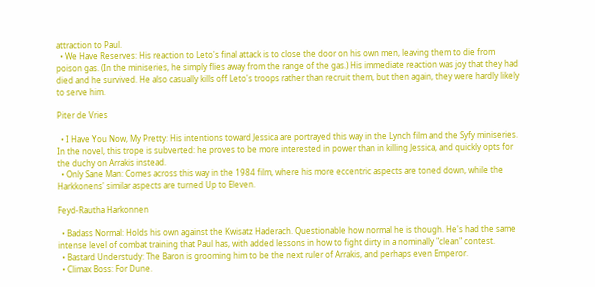attraction to Paul.
  • We Have Reserves: His reaction to Leto's final attack is to close the door on his own men, leaving them to die from poison gas. (In the miniseries, he simply flies away from the range of the gas.) His immediate reaction was joy that they had died and he survived. He also casually kills off Leto's troops rather than recruit them, but then again, they were hardly likely to serve him.

Piter de Vries

  • I Have You Now, My Pretty: His intentions toward Jessica are portrayed this way in the Lynch film and the Syfy miniseries. In the novel, this trope is subverted: he proves to be more interested in power than in killing Jessica, and quickly opts for the duchy on Arrakis instead.
  • Only Sane Man: Comes across this way in the 1984 film, where his more eccentric aspects are toned down, while the Harkkonens' similar aspects are turned Up to Eleven.

Feyd-Rautha Harkonnen

  • Badass Normal: Holds his own against the Kwisatz Haderach. Questionable how normal he is though. He's had the same intense level of combat training that Paul has, with added lessons in how to fight dirty in a nominally "clean" contest.
  • Bastard Understudy: The Baron is grooming him to be the next ruler of Arrakis, and perhaps even Emperor.
  • Climax Boss: For Dune.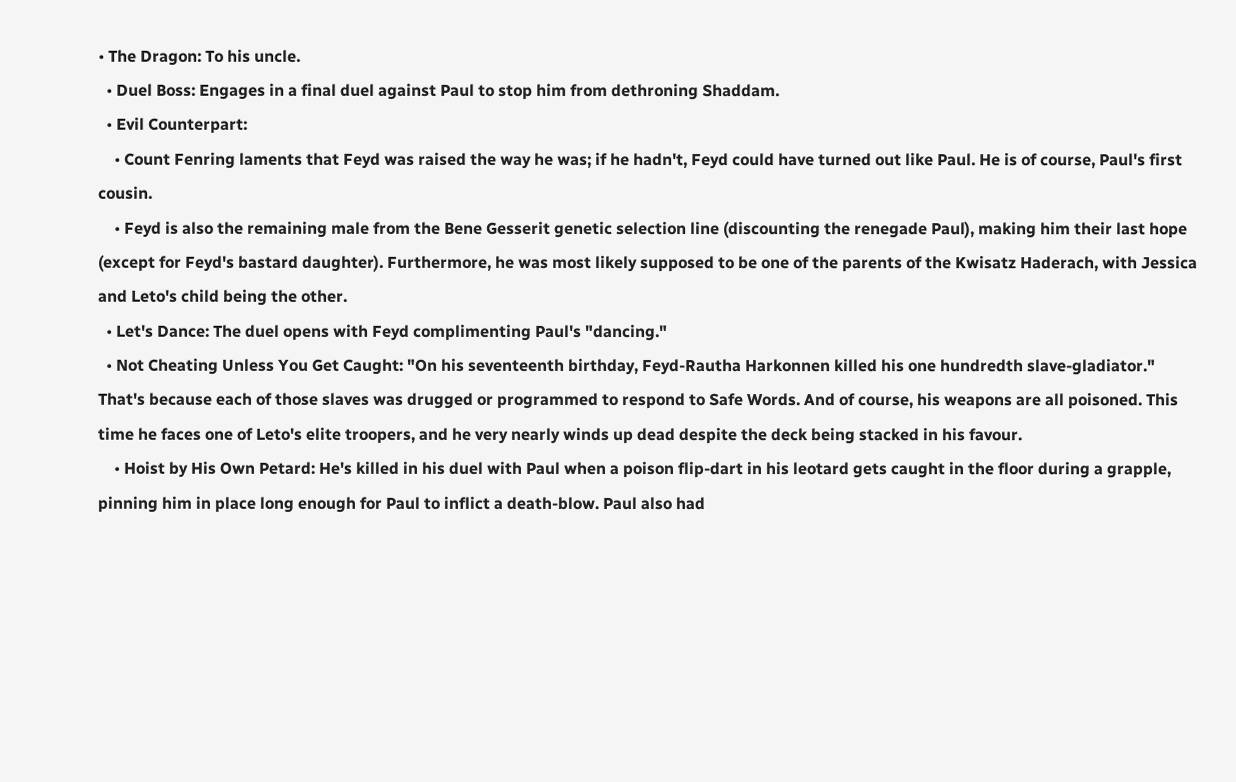• The Dragon: To his uncle.
  • Duel Boss: Engages in a final duel against Paul to stop him from dethroning Shaddam.
  • Evil Counterpart:
    • Count Fenring laments that Feyd was raised the way he was; if he hadn't, Feyd could have turned out like Paul. He is of course, Paul's first cousin.
    • Feyd is also the remaining male from the Bene Gesserit genetic selection line (discounting the renegade Paul), making him their last hope (except for Feyd's bastard daughter). Furthermore, he was most likely supposed to be one of the parents of the Kwisatz Haderach, with Jessica and Leto's child being the other.
  • Let's Dance: The duel opens with Feyd complimenting Paul's "dancing."
  • Not Cheating Unless You Get Caught: "On his seventeenth birthday, Feyd-Rautha Harkonnen killed his one hundredth slave-gladiator." That's because each of those slaves was drugged or programmed to respond to Safe Words. And of course, his weapons are all poisoned. This time he faces one of Leto's elite troopers, and he very nearly winds up dead despite the deck being stacked in his favour.
    • Hoist by His Own Petard: He's killed in his duel with Paul when a poison flip-dart in his leotard gets caught in the floor during a grapple, pinning him in place long enough for Paul to inflict a death-blow. Paul also had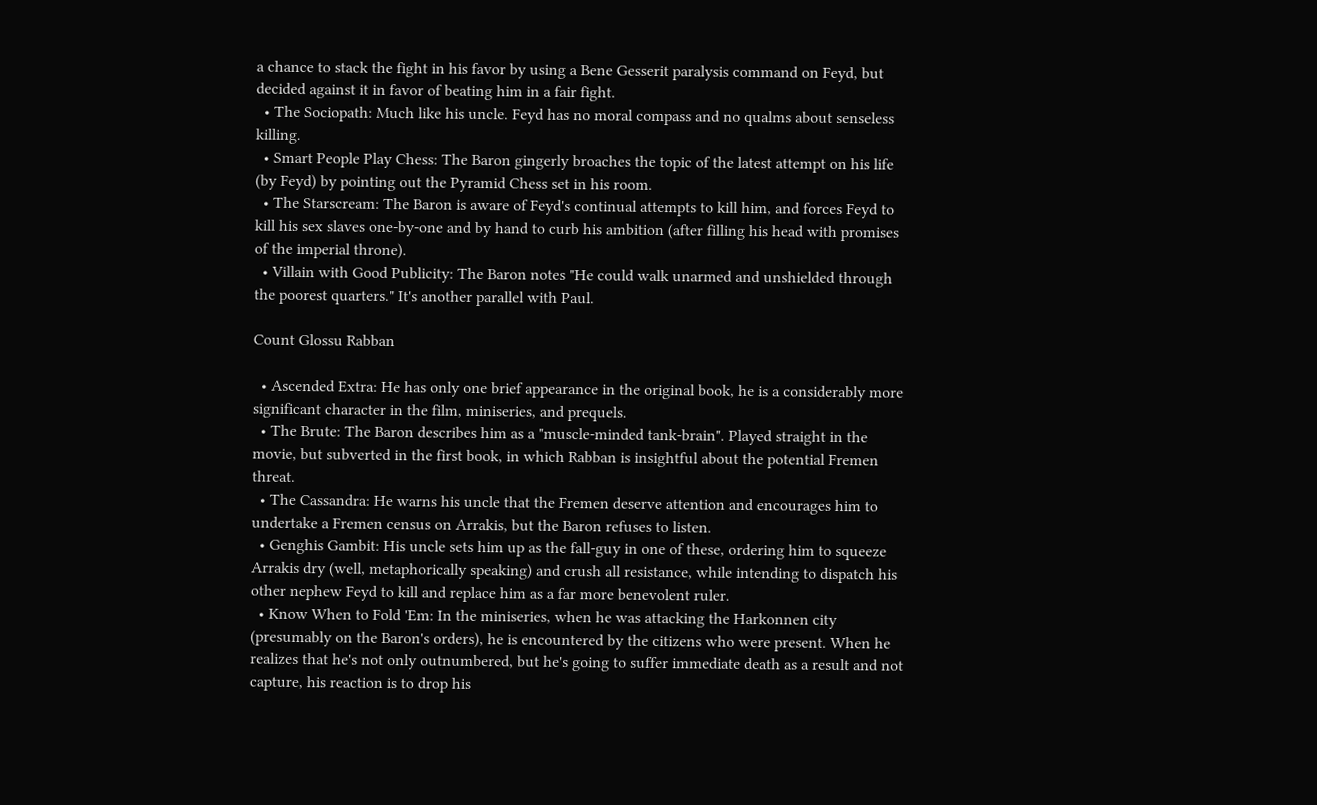a chance to stack the fight in his favor by using a Bene Gesserit paralysis command on Feyd, but decided against it in favor of beating him in a fair fight.
  • The Sociopath: Much like his uncle. Feyd has no moral compass and no qualms about senseless killing.
  • Smart People Play Chess: The Baron gingerly broaches the topic of the latest attempt on his life (by Feyd) by pointing out the Pyramid Chess set in his room.
  • The Starscream: The Baron is aware of Feyd's continual attempts to kill him, and forces Feyd to kill his sex slaves one-by-one and by hand to curb his ambition (after filling his head with promises of the imperial throne).
  • Villain with Good Publicity: The Baron notes "He could walk unarmed and unshielded through the poorest quarters." It's another parallel with Paul.

Count Glossu Rabban

  • Ascended Extra: He has only one brief appearance in the original book, he is a considerably more significant character in the film, miniseries, and prequels.
  • The Brute: The Baron describes him as a "muscle-minded tank-brain". Played straight in the movie, but subverted in the first book, in which Rabban is insightful about the potential Fremen threat.
  • The Cassandra: He warns his uncle that the Fremen deserve attention and encourages him to undertake a Fremen census on Arrakis, but the Baron refuses to listen.
  • Genghis Gambit: His uncle sets him up as the fall-guy in one of these, ordering him to squeeze Arrakis dry (well, metaphorically speaking) and crush all resistance, while intending to dispatch his other nephew Feyd to kill and replace him as a far more benevolent ruler.
  • Know When to Fold 'Em: In the miniseries, when he was attacking the Harkonnen city (presumably on the Baron's orders), he is encountered by the citizens who were present. When he realizes that he's not only outnumbered, but he's going to suffer immediate death as a result and not capture, his reaction is to drop his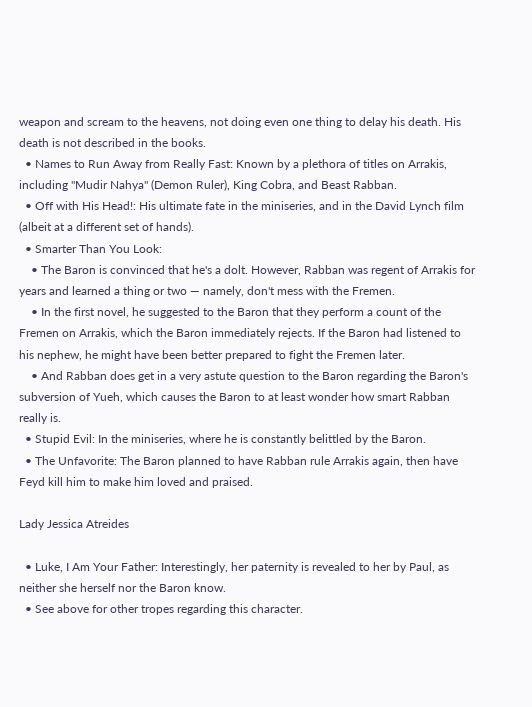weapon and scream to the heavens, not doing even one thing to delay his death. His death is not described in the books.
  • Names to Run Away from Really Fast: Known by a plethora of titles on Arrakis, including "Mudir Nahya" (Demon Ruler), King Cobra, and Beast Rabban.
  • Off with His Head!: His ultimate fate in the miniseries, and in the David Lynch film (albeit at a different set of hands).
  • Smarter Than You Look:
    • The Baron is convinced that he's a dolt. However, Rabban was regent of Arrakis for years and learned a thing or two — namely, don't mess with the Fremen.
    • In the first novel, he suggested to the Baron that they perform a count of the Fremen on Arrakis, which the Baron immediately rejects. If the Baron had listened to his nephew, he might have been better prepared to fight the Fremen later.
    • And Rabban does get in a very astute question to the Baron regarding the Baron's subversion of Yueh, which causes the Baron to at least wonder how smart Rabban really is.
  • Stupid Evil: In the miniseries, where he is constantly belittled by the Baron.
  • The Unfavorite: The Baron planned to have Rabban rule Arrakis again, then have Feyd kill him to make him loved and praised.

Lady Jessica Atreides

  • Luke, I Am Your Father: Interestingly, her paternity is revealed to her by Paul, as neither she herself nor the Baron know.
  • See above for other tropes regarding this character.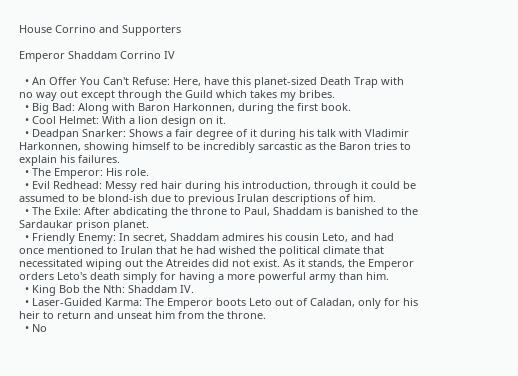House Corrino and Supporters

Emperor Shaddam Corrino IV

  • An Offer You Can't Refuse: Here, have this planet-sized Death Trap with no way out except through the Guild which takes my bribes.
  • Big Bad: Along with Baron Harkonnen, during the first book.
  • Cool Helmet: With a lion design on it.
  • Deadpan Snarker: Shows a fair degree of it during his talk with Vladimir Harkonnen, showing himself to be incredibly sarcastic as the Baron tries to explain his failures.
  • The Emperor: His role.
  • Evil Redhead: Messy red hair during his introduction, through it could be assumed to be blond-ish due to previous Irulan descriptions of him.
  • The Exile: After abdicating the throne to Paul, Shaddam is banished to the Sardaukar prison planet.
  • Friendly Enemy: In secret, Shaddam admires his cousin Leto, and had once mentioned to Irulan that he had wished the political climate that necessitated wiping out the Atreides did not exist. As it stands, the Emperor orders Leto's death simply for having a more powerful army than him.
  • King Bob the Nth: Shaddam IV.
  • Laser-Guided Karma: The Emperor boots Leto out of Caladan, only for his heir to return and unseat him from the throne.
  • No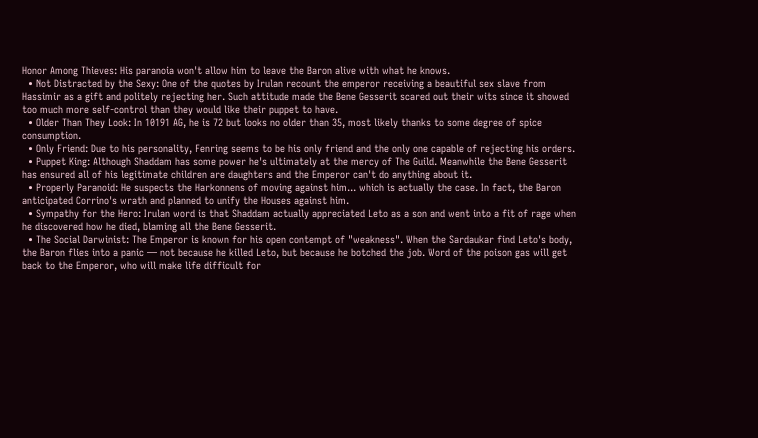Honor Among Thieves: His paranoia won't allow him to leave the Baron alive with what he knows.
  • Not Distracted by the Sexy: One of the quotes by Irulan recount the emperor receiving a beautiful sex slave from Hassimir as a gift and politely rejecting her. Such attitude made the Bene Gesserit scared out their wits since it showed too much more self-control than they would like their puppet to have.
  • Older Than They Look: In 10191 AG, he is 72 but looks no older than 35, most likely thanks to some degree of spice consumption.
  • Only Friend: Due to his personality, Fenring seems to be his only friend and the only one capable of rejecting his orders.
  • Puppet King: Although Shaddam has some power he's ultimately at the mercy of The Guild. Meanwhile the Bene Gesserit has ensured all of his legitimate children are daughters and the Emperor can't do anything about it.
  • Properly Paranoid: He suspects the Harkonnens of moving against him... which is actually the case. In fact, the Baron anticipated Corrino's wrath and planned to unify the Houses against him.
  • Sympathy for the Hero: Irulan word is that Shaddam actually appreciated Leto as a son and went into a fit of rage when he discovered how he died, blaming all the Bene Gesserit.
  • The Social Darwinist: The Emperor is known for his open contempt of "weakness". When the Sardaukar find Leto's body, the Baron flies into a panic — not because he killed Leto, but because he botched the job. Word of the poison gas will get back to the Emperor, who will make life difficult for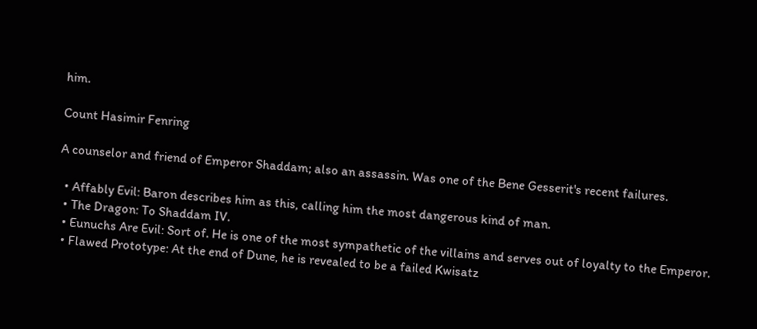him.

Count Hasimir Fenring

A counselor and friend of Emperor Shaddam; also an assassin. Was one of the Bene Gesserit's recent failures.

  • Affably Evil: Baron describes him as this, calling him the most dangerous kind of man.
  • The Dragon: To Shaddam IV.
  • Eunuchs Are Evil: Sort of. He is one of the most sympathetic of the villains and serves out of loyalty to the Emperor.
  • Flawed Prototype: At the end of Dune, he is revealed to be a failed Kwisatz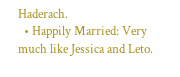Haderach.
  • Happily Married: Very much like Jessica and Leto.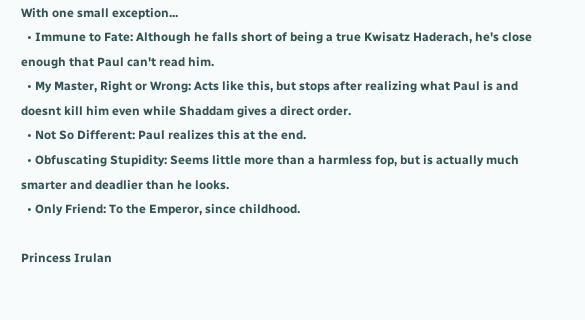With one small exception...
  • Immune to Fate: Although he falls short of being a true Kwisatz Haderach, he's close enough that Paul can't read him.
  • My Master, Right or Wrong: Acts like this, but stops after realizing what Paul is and doesnt kill him even while Shaddam gives a direct order.
  • Not So Different: Paul realizes this at the end.
  • Obfuscating Stupidity: Seems little more than a harmless fop, but is actually much smarter and deadlier than he looks.
  • Only Friend: To the Emperor, since childhood.

Princess Irulan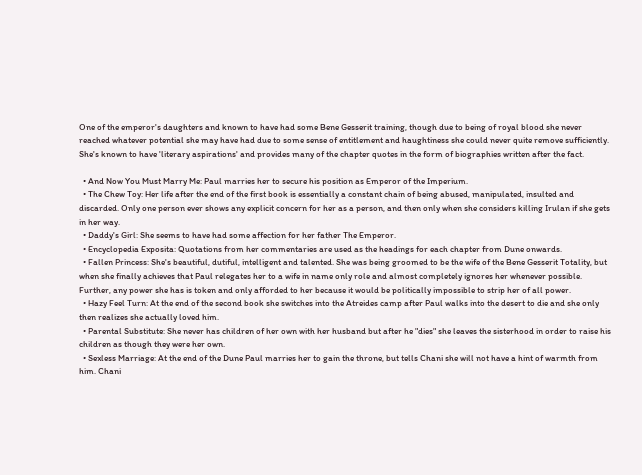One of the emperor's daughters and known to have had some Bene Gesserit training, though due to being of royal blood she never reached whatever potential she may have had due to some sense of entitlement and haughtiness she could never quite remove sufficiently. She's known to have 'literary aspirations' and provides many of the chapter quotes in the form of biographies written after the fact.

  • And Now You Must Marry Me: Paul marries her to secure his position as Emperor of the Imperium.
  • The Chew Toy: Her life after the end of the first book is essentially a constant chain of being abused, manipulated, insulted and discarded. Only one person ever shows any explicit concern for her as a person, and then only when she considers killing Irulan if she gets in her way.
  • Daddy's Girl: She seems to have had some affection for her father The Emperor.
  • Encyclopedia Exposita: Quotations from her commentaries are used as the headings for each chapter from Dune onwards.
  • Fallen Princess: She's beautiful, dutiful, intelligent and talented. She was being groomed to be the wife of the Bene Gesserit Totality, but when she finally achieves that Paul relegates her to a wife in name only role and almost completely ignores her whenever possible. Further, any power she has is token and only afforded to her because it would be politically impossible to strip her of all power.
  • Hazy Feel Turn: At the end of the second book she switches into the Atreides camp after Paul walks into the desert to die and she only then realizes she actually loved him.
  • Parental Substitute: She never has children of her own with her husband but after he "dies" she leaves the sisterhood in order to raise his children as though they were her own.
  • Sexless Marriage: At the end of the Dune Paul marries her to gain the throne, but tells Chani she will not have a hint of warmth from him. Chani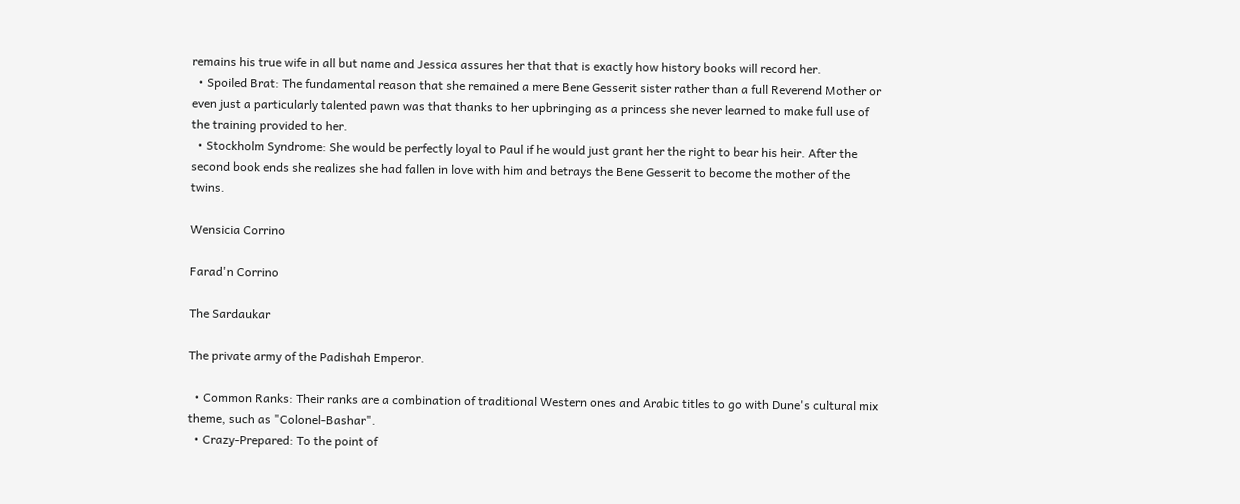remains his true wife in all but name and Jessica assures her that that is exactly how history books will record her.
  • Spoiled Brat: The fundamental reason that she remained a mere Bene Gesserit sister rather than a full Reverend Mother or even just a particularly talented pawn was that thanks to her upbringing as a princess she never learned to make full use of the training provided to her.
  • Stockholm Syndrome: She would be perfectly loyal to Paul if he would just grant her the right to bear his heir. After the second book ends she realizes she had fallen in love with him and betrays the Bene Gesserit to become the mother of the twins.

Wensicia Corrino

Farad'n Corrino

The Sardaukar

The private army of the Padishah Emperor.

  • Common Ranks: Their ranks are a combination of traditional Western ones and Arabic titles to go with Dune's cultural mix theme, such as "Colonel-Bashar".
  • Crazy-Prepared: To the point of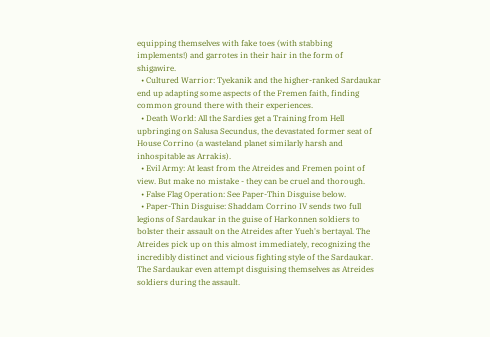equipping themselves with fake toes (with stabbing implements!) and garrotes in their hair in the form of shigawire.
  • Cultured Warrior: Tyekanik and the higher-ranked Sardaukar end up adapting some aspects of the Fremen faith, finding common ground there with their experiences.
  • Death World: All the Sardies get a Training from Hell upbringing on Salusa Secundus, the devastated former seat of House Corrino (a wasteland planet similarly harsh and inhospitable as Arrakis).
  • Evil Army: At least from the Atreides and Fremen point of view. But make no mistake - they can be cruel and thorough.
  • False Flag Operation: See Paper-Thin Disguise below.
  • Paper-Thin Disguise: Shaddam Corrino IV sends two full legions of Sardaukar in the guise of Harkonnen soldiers to bolster their assault on the Atreides after Yueh's bertayal. The Atreides pick up on this almost immediately, recognizing the incredibly distinct and vicious fighting style of the Sardaukar. The Sardaukar even attempt disguising themselves as Atreides soldiers during the assault.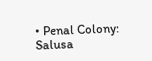• Penal Colony: Salusa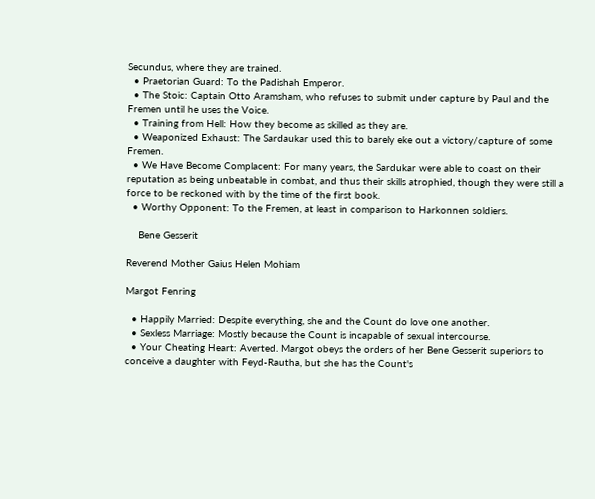Secundus, where they are trained.
  • Praetorian Guard: To the Padishah Emperor.
  • The Stoic: Captain Otto Aramsham, who refuses to submit under capture by Paul and the Fremen until he uses the Voice.
  • Training from Hell: How they become as skilled as they are.
  • Weaponized Exhaust: The Sardaukar used this to barely eke out a victory/capture of some Fremen.
  • We Have Become Complacent: For many years, the Sardukar were able to coast on their reputation as being unbeatable in combat, and thus their skills atrophied, though they were still a force to be reckoned with by the time of the first book.
  • Worthy Opponent: To the Fremen, at least in comparison to Harkonnen soldiers.

    Bene Gesserit

Reverend Mother Gaius Helen Mohiam

Margot Fenring

  • Happily Married: Despite everything, she and the Count do love one another.
  • Sexless Marriage: Mostly because the Count is incapable of sexual intercourse.
  • Your Cheating Heart: Averted. Margot obeys the orders of her Bene Gesserit superiors to conceive a daughter with Feyd-Rautha, but she has the Count's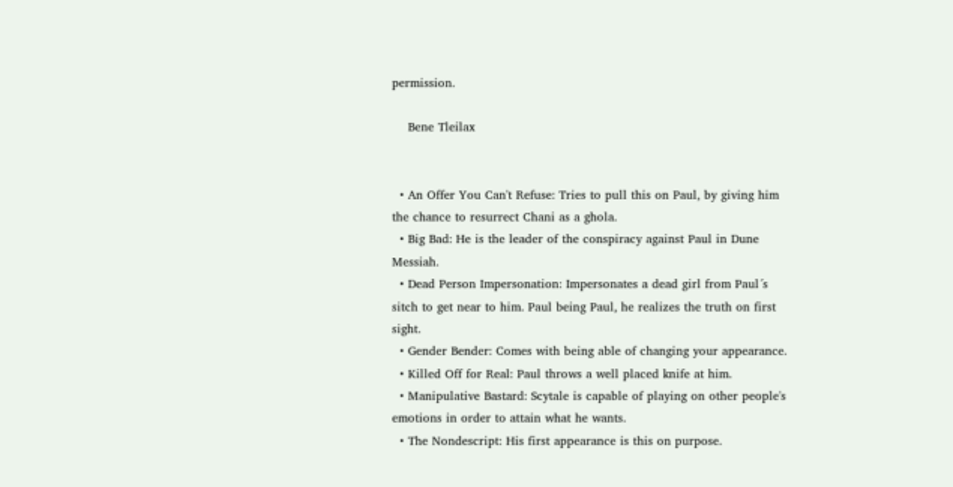permission.

    Bene Tleilax


  • An Offer You Can't Refuse: Tries to pull this on Paul, by giving him the chance to resurrect Chani as a ghola.
  • Big Bad: He is the leader of the conspiracy against Paul in Dune Messiah.
  • Dead Person Impersonation: Impersonates a dead girl from Paul´s sitch to get near to him. Paul being Paul, he realizes the truth on first sight.
  • Gender Bender: Comes with being able of changing your appearance.
  • Killed Off for Real: Paul throws a well placed knife at him.
  • Manipulative Bastard: Scytale is capable of playing on other people's emotions in order to attain what he wants.
  • The Nondescript: His first appearance is this on purpose.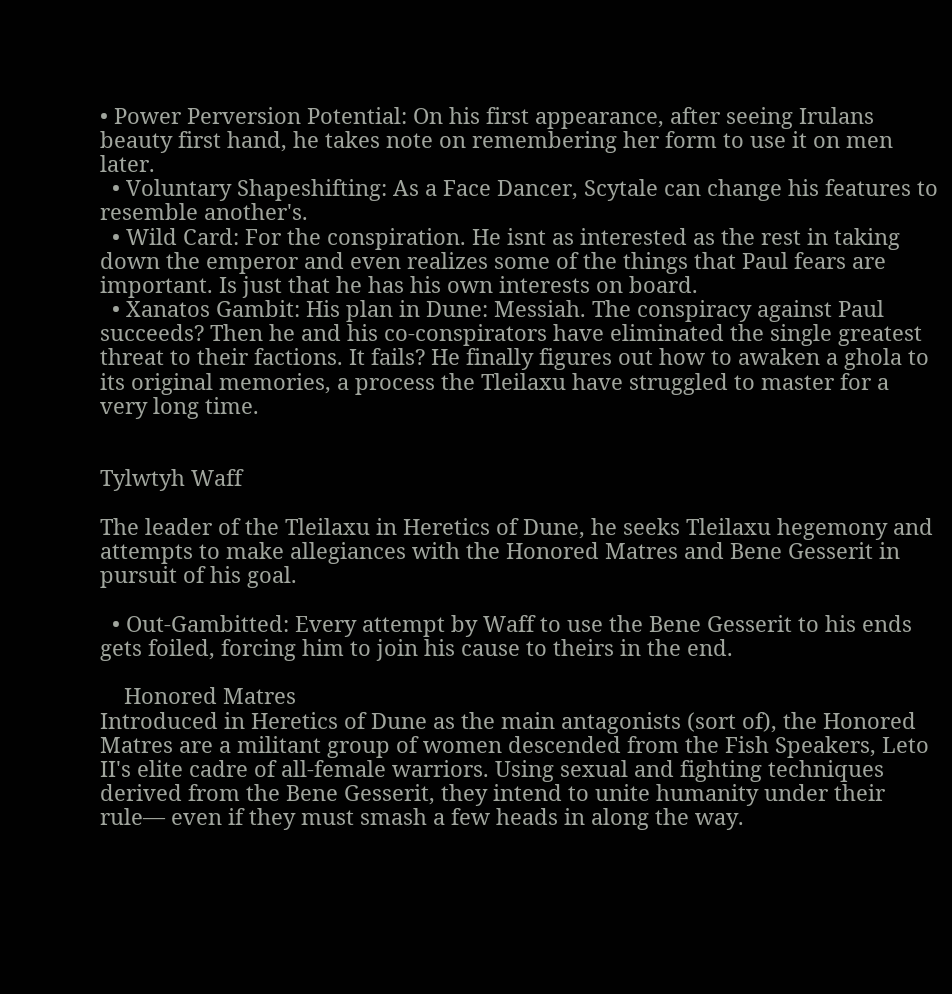• Power Perversion Potential: On his first appearance, after seeing Irulans beauty first hand, he takes note on remembering her form to use it on men later.
  • Voluntary Shapeshifting: As a Face Dancer, Scytale can change his features to resemble another's.
  • Wild Card: For the conspiration. He isnt as interested as the rest in taking down the emperor and even realizes some of the things that Paul fears are important. Is just that he has his own interests on board.
  • Xanatos Gambit: His plan in Dune: Messiah. The conspiracy against Paul succeeds? Then he and his co-conspirators have eliminated the single greatest threat to their factions. It fails? He finally figures out how to awaken a ghola to its original memories, a process the Tleilaxu have struggled to master for a very long time.


Tylwtyh Waff

The leader of the Tleilaxu in Heretics of Dune, he seeks Tleilaxu hegemony and attempts to make allegiances with the Honored Matres and Bene Gesserit in pursuit of his goal.

  • Out-Gambitted: Every attempt by Waff to use the Bene Gesserit to his ends gets foiled, forcing him to join his cause to theirs in the end.

    Honored Matres
Introduced in Heretics of Dune as the main antagonists (sort of), the Honored Matres are a militant group of women descended from the Fish Speakers, Leto II's elite cadre of all-female warriors. Using sexual and fighting techniques derived from the Bene Gesserit, they intend to unite humanity under their rule— even if they must smash a few heads in along the way.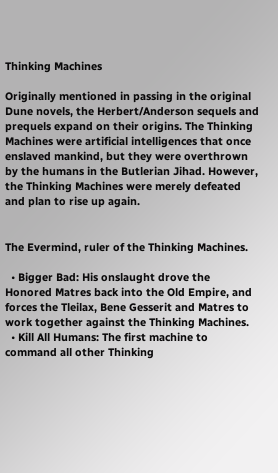Thinking Machines

Originally mentioned in passing in the original Dune novels, the Herbert/Anderson sequels and prequels expand on their origins. The Thinking Machines were artificial intelligences that once enslaved mankind, but they were overthrown by the humans in the Butlerian Jihad. However, the Thinking Machines were merely defeated and plan to rise up again.


The Evermind, ruler of the Thinking Machines.

  • Bigger Bad: His onslaught drove the Honored Matres back into the Old Empire, and forces the Tleilax, Bene Gesserit and Matres to work together against the Thinking Machines.
  • Kill All Humans: The first machine to command all other Thinking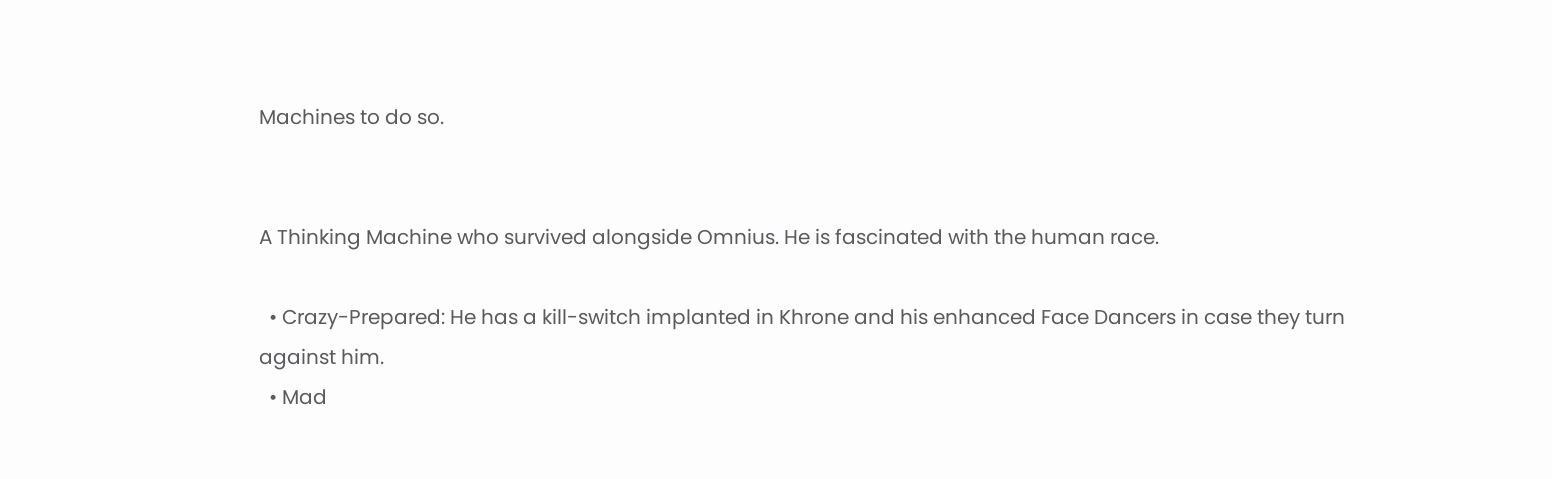Machines to do so.


A Thinking Machine who survived alongside Omnius. He is fascinated with the human race.

  • Crazy-Prepared: He has a kill-switch implanted in Khrone and his enhanced Face Dancers in case they turn against him.
  • Mad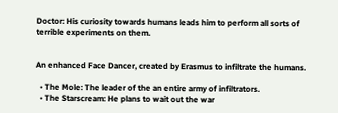Doctor: His curiosity towards humans leads him to perform all sorts of terrible experiments on them.


An enhanced Face Dancer, created by Erasmus to infiltrate the humans.

  • The Mole: The leader of the an entire army of infiltrators.
  • The Starscream: He plans to wait out the war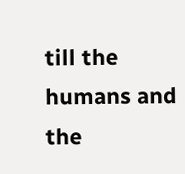till the humans and the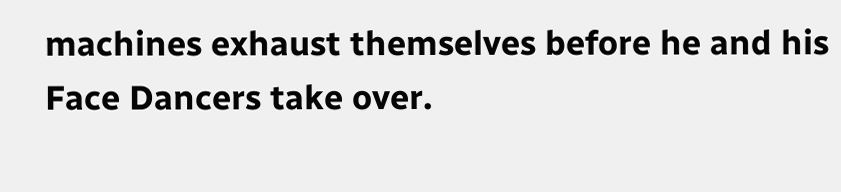machines exhaust themselves before he and his Face Dancers take over.